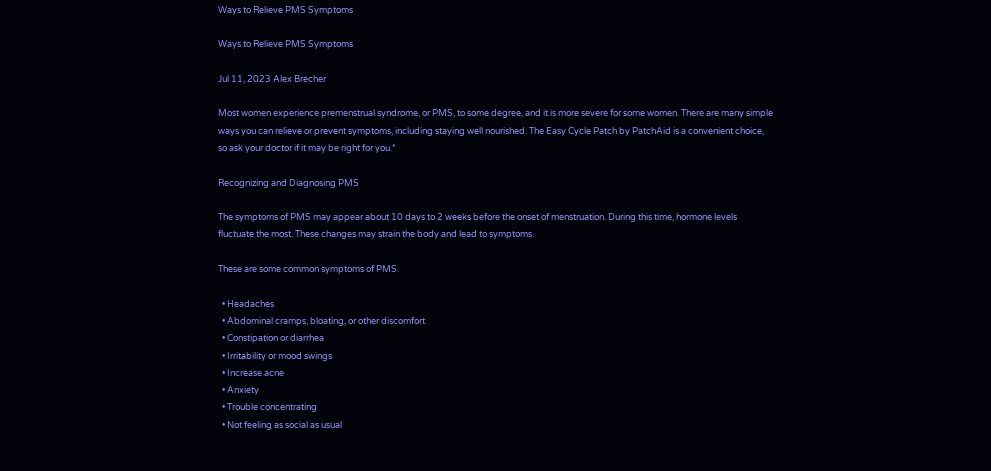Ways to Relieve PMS Symptoms

Ways to Relieve PMS Symptoms

Jul 11, 2023 Alex Brecher

Most women experience premenstrual syndrome, or PMS, to some degree, and it is more severe for some women. There are many simple ways you can relieve or prevent symptoms, including staying well nourished. The Easy Cycle Patch by PatchAid is a convenient choice, so ask your doctor if it may be right for you.*

Recognizing and Diagnosing PMS

The symptoms of PMS may appear about 10 days to 2 weeks before the onset of menstruation. During this time, hormone levels fluctuate the most. These changes may strain the body and lead to symptoms.

These are some common symptoms of PMS.

  • Headaches
  • Abdominal cramps, bloating, or other discomfort
  • Constipation or diarrhea
  • Irritability or mood swings
  • Increase acne
  • Anxiety
  • Trouble concentrating
  • Not feeling as social as usual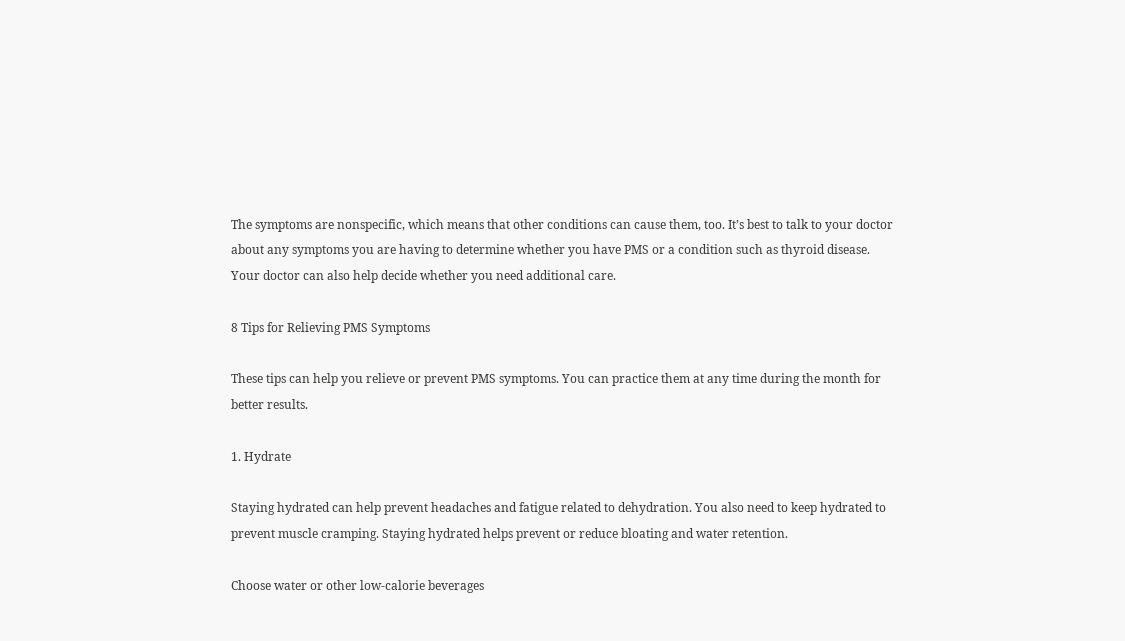The symptoms are nonspecific, which means that other conditions can cause them, too. It’s best to talk to your doctor about any symptoms you are having to determine whether you have PMS or a condition such as thyroid disease. Your doctor can also help decide whether you need additional care.

8 Tips for Relieving PMS Symptoms

These tips can help you relieve or prevent PMS symptoms. You can practice them at any time during the month for better results.

1. Hydrate

Staying hydrated can help prevent headaches and fatigue related to dehydration. You also need to keep hydrated to prevent muscle cramping. Staying hydrated helps prevent or reduce bloating and water retention.

Choose water or other low-calorie beverages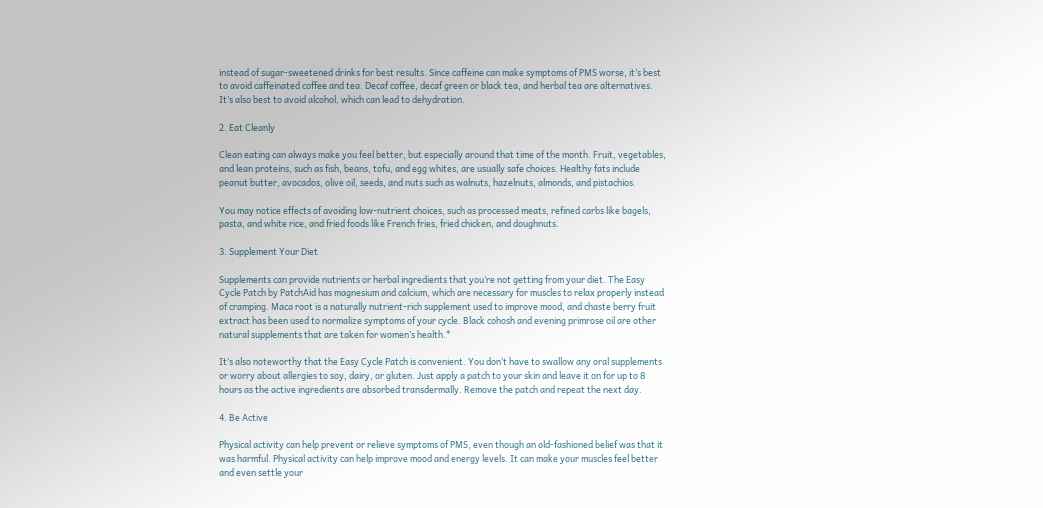instead of sugar-sweetened drinks for best results. Since caffeine can make symptoms of PMS worse, it’s best to avoid caffeinated coffee and tea. Decaf coffee, decaf green or black tea, and herbal tea are alternatives. It’s also best to avoid alcohol, which can lead to dehydration.

2. Eat Cleanly

Clean eating can always make you feel better, but especially around that time of the month. Fruit, vegetables, and lean proteins, such as fish, beans, tofu, and egg whites, are usually safe choices. Healthy fats include peanut butter, avocados, olive oil, seeds, and nuts such as walnuts, hazelnuts, almonds, and pistachios.

You may notice effects of avoiding low-nutrient choices, such as processed meats, refined carbs like bagels, pasta, and white rice, and fried foods like French fries, fried chicken, and doughnuts.

3. Supplement Your Diet

Supplements can provide nutrients or herbal ingredients that you’re not getting from your diet. The Easy Cycle Patch by PatchAid has magnesium and calcium, which are necessary for muscles to relax properly instead of cramping. Maca root is a naturally nutrient-rich supplement used to improve mood, and chaste berry fruit extract has been used to normalize symptoms of your cycle. Black cohosh and evening primrose oil are other natural supplements that are taken for women’s health.*

It’s also noteworthy that the Easy Cycle Patch is convenient. You don’t have to swallow any oral supplements or worry about allergies to soy, dairy, or gluten. Just apply a patch to your skin and leave it on for up to 8 hours as the active ingredients are absorbed transdermally. Remove the patch and repeat the next day.

4. Be Active

Physical activity can help prevent or relieve symptoms of PMS, even though an old-fashioned belief was that it was harmful. Physical activity can help improve mood and energy levels. It can make your muscles feel better and even settle your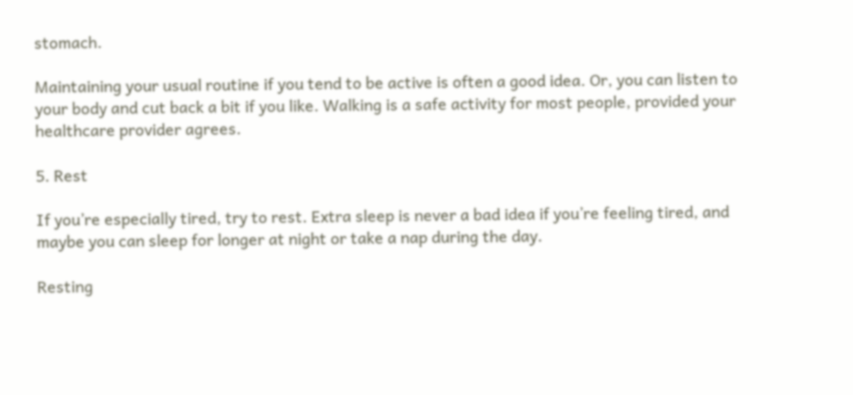stomach.

Maintaining your usual routine if you tend to be active is often a good idea. Or, you can listen to your body and cut back a bit if you like. Walking is a safe activity for most people, provided your healthcare provider agrees.

5. Rest

If you’re especially tired, try to rest. Extra sleep is never a bad idea if you’re feeling tired, and maybe you can sleep for longer at night or take a nap during the day.

Resting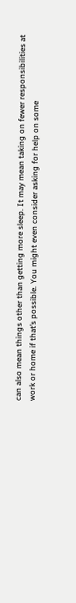can also mean things other than getting more sleep. It may mean taking on fewer responsibilities at work or home if that’s possible. You might even consider asking for help on some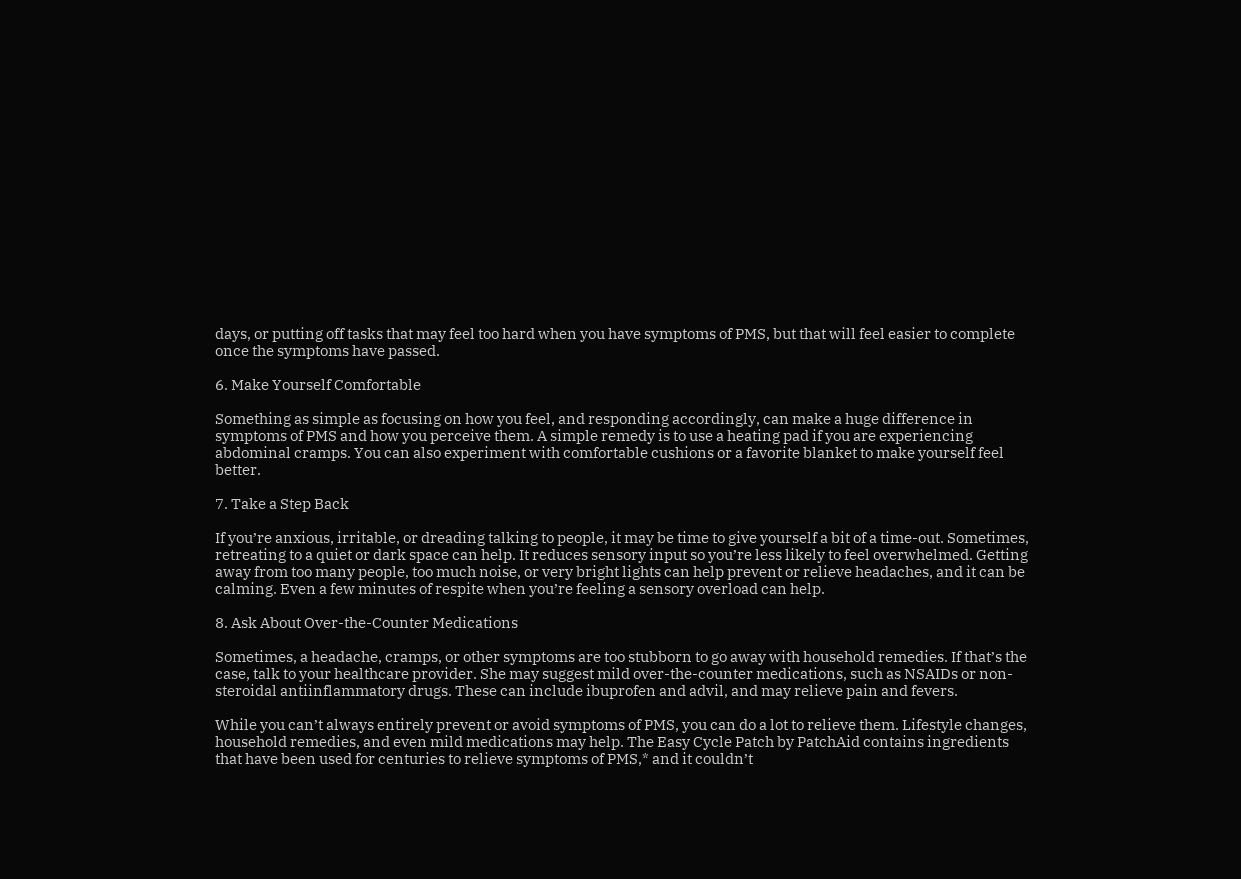days, or putting off tasks that may feel too hard when you have symptoms of PMS, but that will feel easier to complete once the symptoms have passed.

6. Make Yourself Comfortable

Something as simple as focusing on how you feel, and responding accordingly, can make a huge difference in symptoms of PMS and how you perceive them. A simple remedy is to use a heating pad if you are experiencing abdominal cramps. You can also experiment with comfortable cushions or a favorite blanket to make yourself feel better.

7. Take a Step Back

If you’re anxious, irritable, or dreading talking to people, it may be time to give yourself a bit of a time-out. Sometimes, retreating to a quiet or dark space can help. It reduces sensory input so you’re less likely to feel overwhelmed. Getting away from too many people, too much noise, or very bright lights can help prevent or relieve headaches, and it can be calming. Even a few minutes of respite when you’re feeling a sensory overload can help.

8. Ask About Over-the-Counter Medications

Sometimes, a headache, cramps, or other symptoms are too stubborn to go away with household remedies. If that’s the case, talk to your healthcare provider. She may suggest mild over-the-counter medications, such as NSAIDs or non-steroidal antiinflammatory drugs. These can include ibuprofen and advil, and may relieve pain and fevers.

While you can’t always entirely prevent or avoid symptoms of PMS, you can do a lot to relieve them. Lifestyle changes, household remedies, and even mild medications may help. The Easy Cycle Patch by PatchAid contains ingredients that have been used for centuries to relieve symptoms of PMS,* and it couldn’t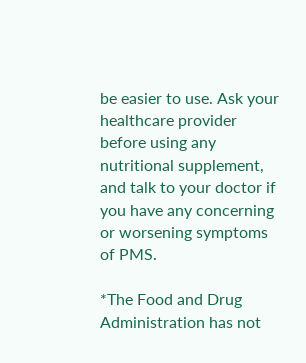be easier to use. Ask your healthcare provider before using any nutritional supplement, and talk to your doctor if you have any concerning or worsening symptoms of PMS.

*The Food and Drug Administration has not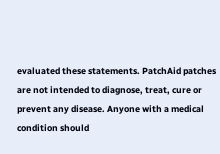evaluated these statements. PatchAid patches are not intended to diagnose, treat, cure or prevent any disease. Anyone with a medical condition should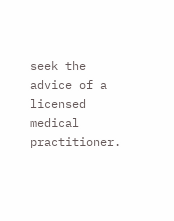seek the advice of a licensed medical practitioner.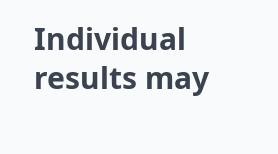Individual results may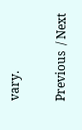vary.

Previous  / Next